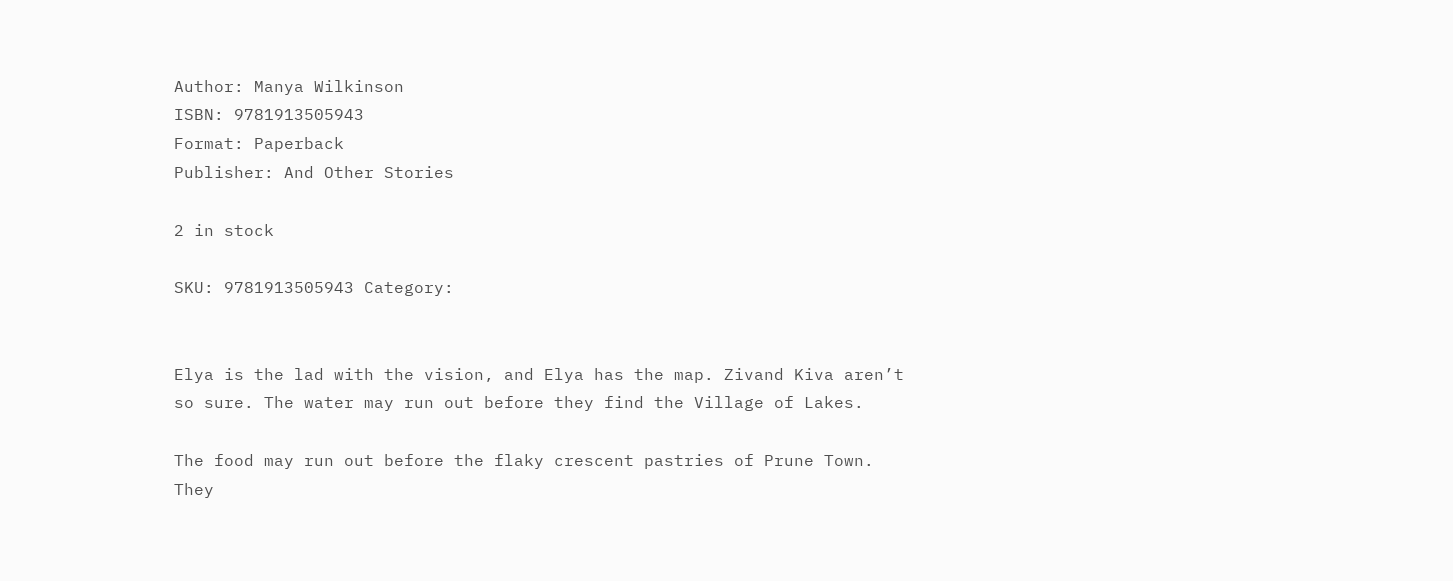Author: Manya Wilkinson
ISBN: 9781913505943
Format: Paperback
Publisher: And Other Stories

2 in stock

SKU: 9781913505943 Category:


Elya is the lad with the vision, and Elya has the map. Zivand Kiva aren’t so sure. The water may run out before they find the Village of Lakes.

The food may run out before the flaky crescent pastries of Prune Town. They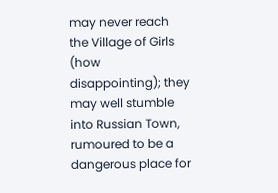may never reach the Village of Girls (how disappointing); they may well stumble into Russian Town, rumoured to be a dangerous place for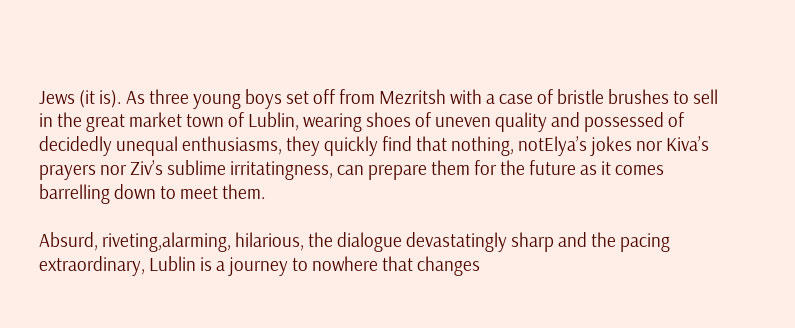Jews (it is). As three young boys set off from Mezritsh with a case of bristle brushes to sell in the great market town of Lublin, wearing shoes of uneven quality and possessed of decidedly unequal enthusiasms, they quickly find that nothing, notElya’s jokes nor Kiva’s prayers nor Ziv’s sublime irritatingness, can prepare them for the future as it comes barrelling down to meet them.

Absurd, riveting,alarming, hilarious, the dialogue devastatingly sharp and the pacing extraordinary, Lublin is a journey to nowhere that changes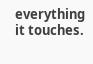everything it touches.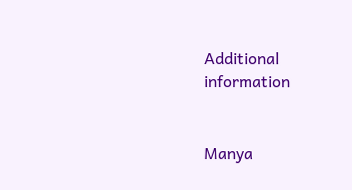Additional information


Manya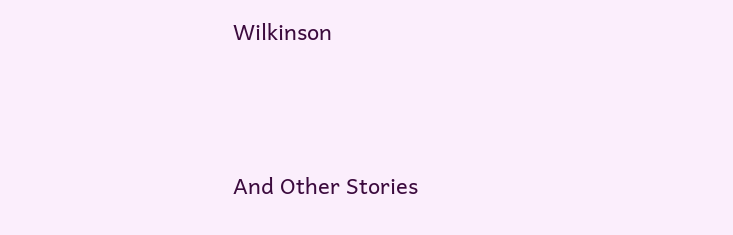Wilkinson




And Other Stories